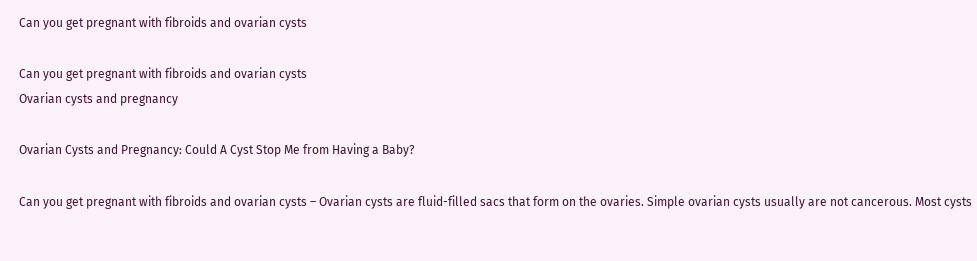Can you get pregnant with fibroids and ovarian cysts

Can you get pregnant with fibroids and ovarian cysts
Ovarian cysts and pregnancy

Ovarian Cysts and Pregnancy: Could A Cyst Stop Me from Having a Baby?

Can you get pregnant with fibroids and ovarian cysts – Ovarian cysts are fluid-filled sacs that form on the ovaries. Simple ovarian cysts usually are not cancerous. Most cysts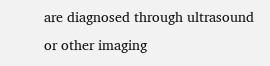are diagnosed through ultrasound or other imaging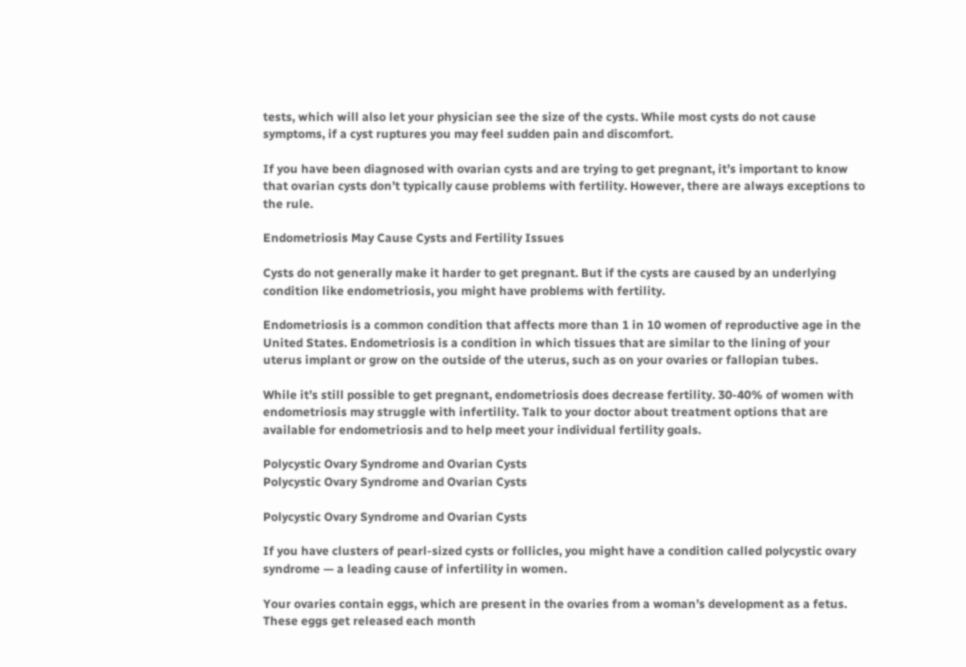tests, which will also let your physician see the size of the cysts. While most cysts do not cause symptoms, if a cyst ruptures you may feel sudden pain and discomfort.

If you have been diagnosed with ovarian cysts and are trying to get pregnant, it’s important to know that ovarian cysts don’t typically cause problems with fertility. However, there are always exceptions to the rule.

Endometriosis May Cause Cysts and Fertility Issues

Cysts do not generally make it harder to get pregnant. But if the cysts are caused by an underlying condition like endometriosis, you might have problems with fertility.

Endometriosis is a common condition that affects more than 1 in 10 women of reproductive age in the United States. Endometriosis is a condition in which tissues that are similar to the lining of your uterus implant or grow on the outside of the uterus, such as on your ovaries or fallopian tubes.

While it’s still possible to get pregnant, endometriosis does decrease fertility. 30-40% of women with endometriosis may struggle with infertility. Talk to your doctor about treatment options that are available for endometriosis and to help meet your individual fertility goals.

Polycystic Ovary Syndrome and Ovarian Cysts
Polycystic Ovary Syndrome and Ovarian Cysts

Polycystic Ovary Syndrome and Ovarian Cysts

If you have clusters of pearl-sized cysts or follicles, you might have a condition called polycystic ovary syndrome — a leading cause of infertility in women.

Your ovaries contain eggs, which are present in the ovaries from a woman’s development as a fetus. These eggs get released each month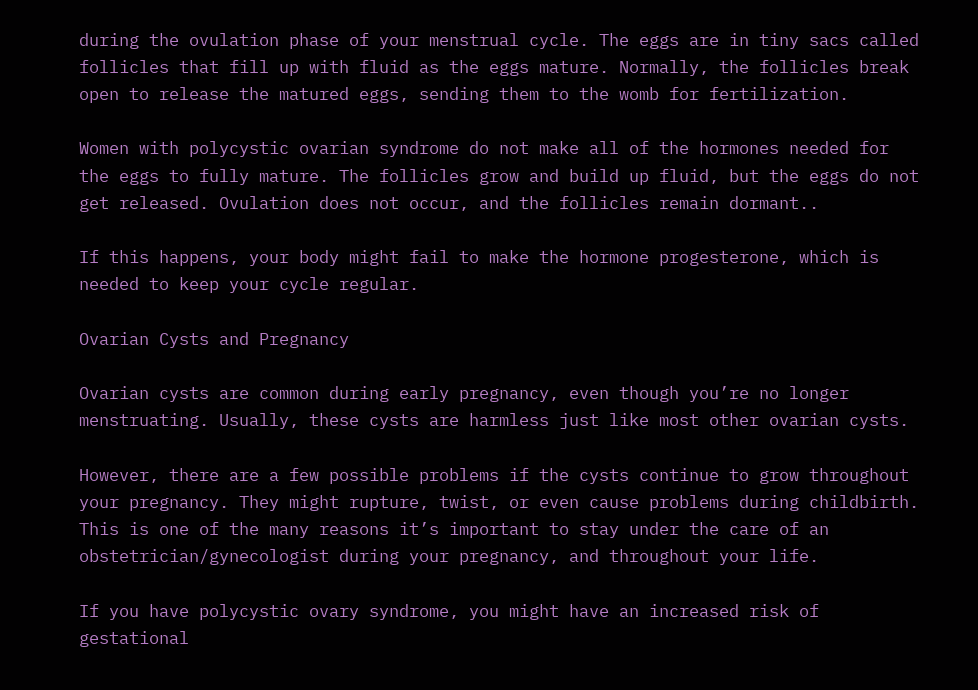during the ovulation phase of your menstrual cycle. The eggs are in tiny sacs called follicles that fill up with fluid as the eggs mature. Normally, the follicles break open to release the matured eggs, sending them to the womb for fertilization.

Women with polycystic ovarian syndrome do not make all of the hormones needed for the eggs to fully mature. The follicles grow and build up fluid, but the eggs do not get released. Ovulation does not occur, and the follicles remain dormant..

If this happens, your body might fail to make the hormone progesterone, which is needed to keep your cycle regular.

Ovarian Cysts and Pregnancy

Ovarian cysts are common during early pregnancy, even though you’re no longer menstruating. Usually, these cysts are harmless just like most other ovarian cysts.

However, there are a few possible problems if the cysts continue to grow throughout your pregnancy. They might rupture, twist, or even cause problems during childbirth. This is one of the many reasons it’s important to stay under the care of an obstetrician/gynecologist during your pregnancy, and throughout your life.

If you have polycystic ovary syndrome, you might have an increased risk of gestational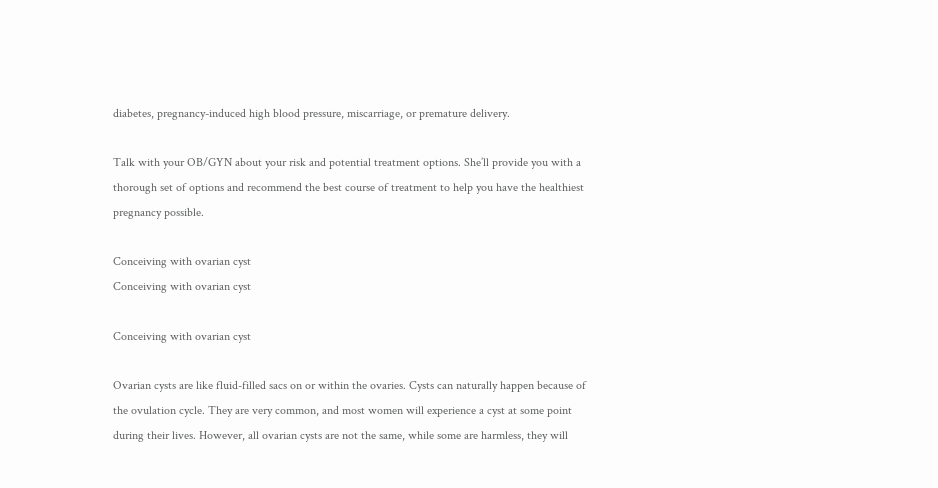diabetes, pregnancy-induced high blood pressure, miscarriage, or premature delivery.

Talk with your OB/GYN about your risk and potential treatment options. She’ll provide you with a thorough set of options and recommend the best course of treatment to help you have the healthiest pregnancy possible.

Conceiving with ovarian cyst
Conceiving with ovarian cyst

Conceiving with ovarian cyst

Ovarian cysts are like fluid-filled sacs on or within the ovaries. Cysts can naturally happen because of the ovulation cycle. They are very common, and most women will experience a cyst at some point during their lives. However, all ovarian cysts are not the same, while some are harmless, they will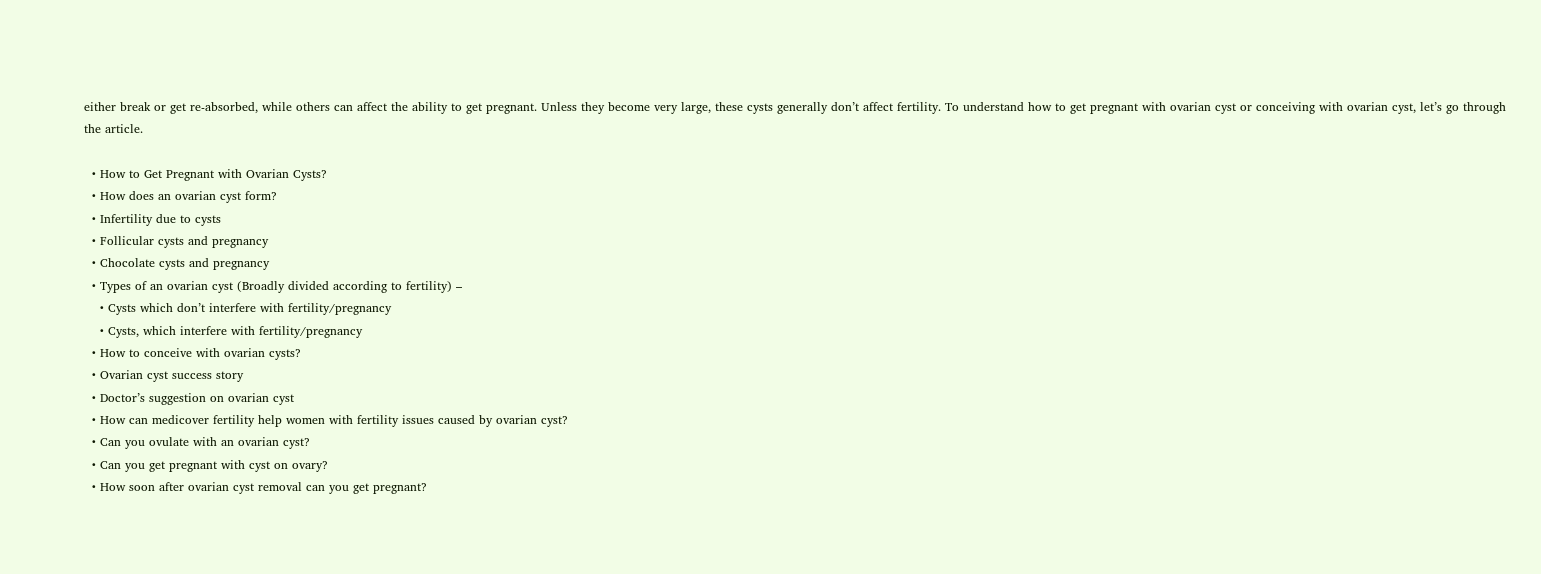either break or get re-absorbed, while others can affect the ability to get pregnant. Unless they become very large, these cysts generally don’t affect fertility. To understand how to get pregnant with ovarian cyst or conceiving with ovarian cyst, let’s go through the article.

  • How to Get Pregnant with Ovarian Cysts?
  • How does an ovarian cyst form?
  • Infertility due to cysts
  • Follicular cysts and pregnancy
  • Chocolate cysts and pregnancy
  • Types of an ovarian cyst (Broadly divided according to fertility) –
    • Cysts which don’t interfere with fertility/pregnancy
    • Cysts, which interfere with fertility/pregnancy
  • How to conceive with ovarian cysts?
  • Ovarian cyst success story
  • Doctor’s suggestion on ovarian cyst
  • How can medicover fertility help women with fertility issues caused by ovarian cyst?
  • Can you ovulate with an ovarian cyst?
  • Can you get pregnant with cyst on ovary?
  • How soon after ovarian cyst removal can you get pregnant?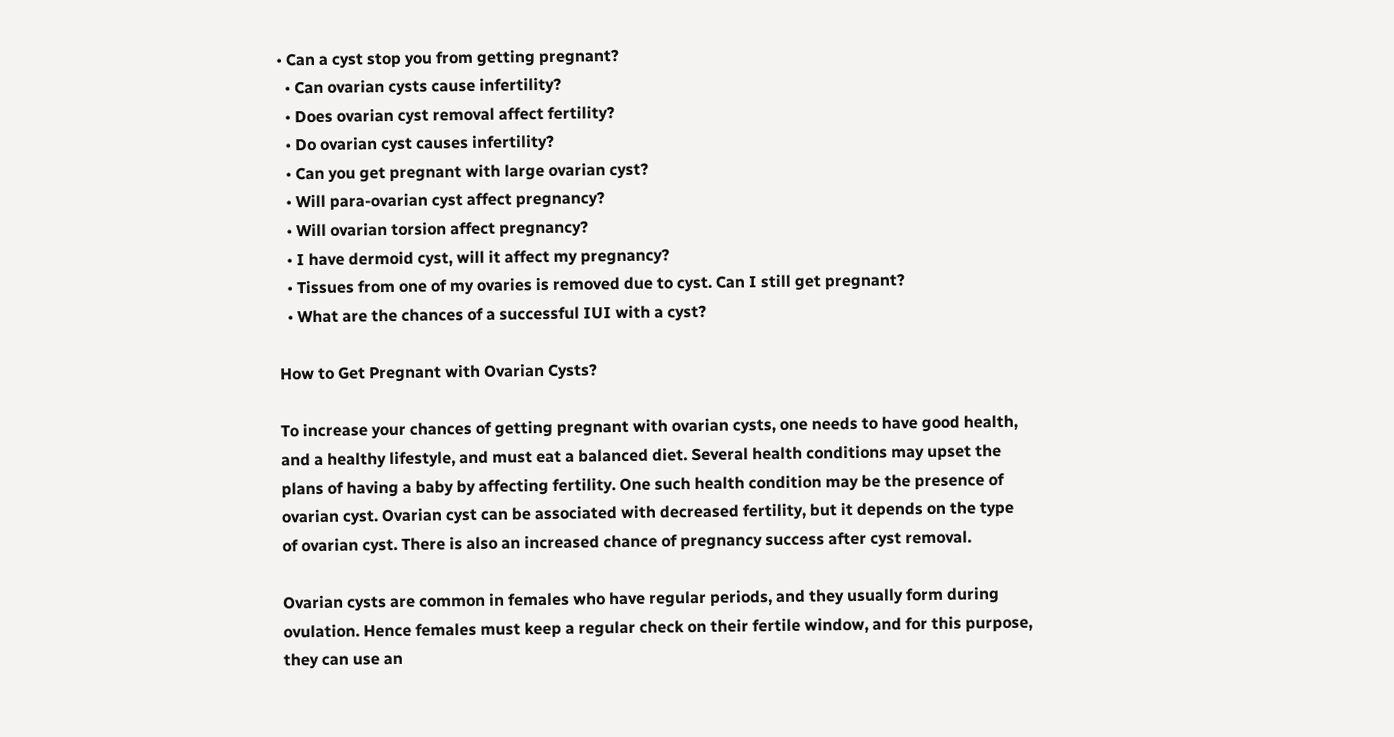• Can a cyst stop you from getting pregnant?
  • Can ovarian cysts cause infertility?
  • Does ovarian cyst removal affect fertility?
  • Do ovarian cyst causes infertility?
  • Can you get pregnant with large ovarian cyst?
  • Will para-ovarian cyst affect pregnancy?
  • Will ovarian torsion affect pregnancy?
  • I have dermoid cyst, will it affect my pregnancy?
  • Tissues from one of my ovaries is removed due to cyst. Can I still get pregnant?
  • What are the chances of a successful IUI with a cyst?

How to Get Pregnant with Ovarian Cysts?

To increase your chances of getting pregnant with ovarian cysts, one needs to have good health, and a healthy lifestyle, and must eat a balanced diet. Several health conditions may upset the plans of having a baby by affecting fertility. One such health condition may be the presence of ovarian cyst. Ovarian cyst can be associated with decreased fertility, but it depends on the type of ovarian cyst. There is also an increased chance of pregnancy success after cyst removal.

Ovarian cysts are common in females who have regular periods, and they usually form during ovulation. Hence females must keep a regular check on their fertile window, and for this purpose, they can use an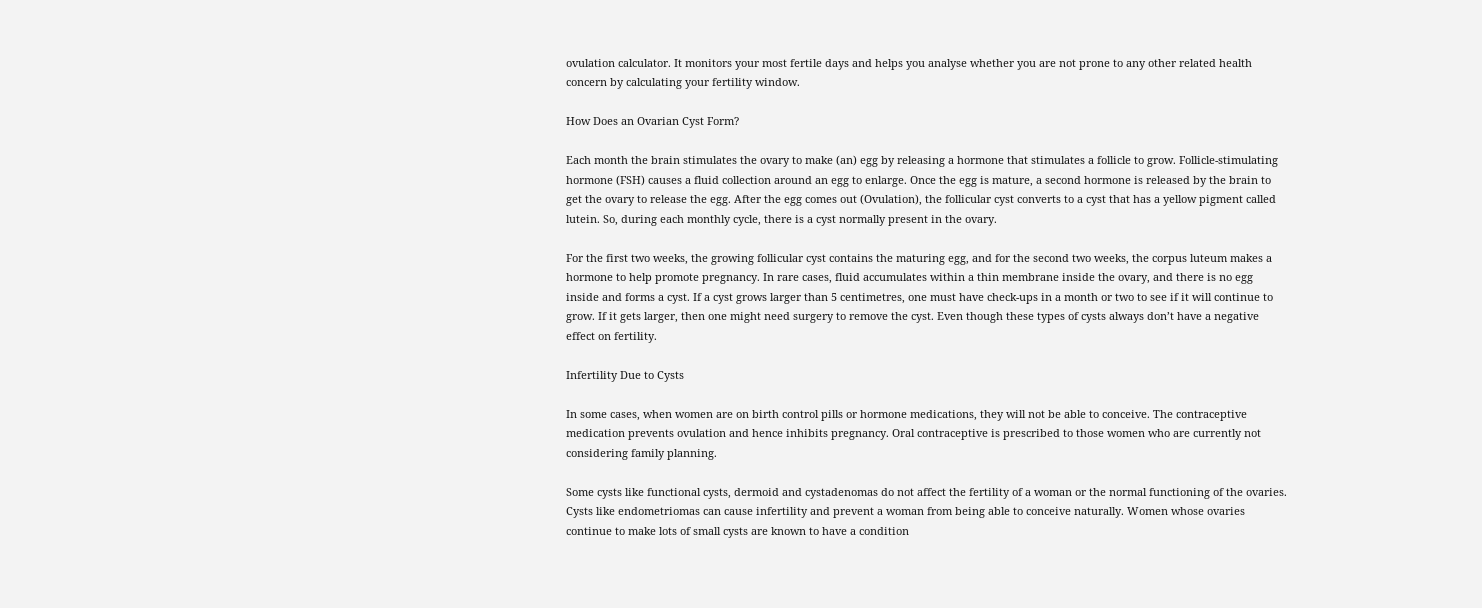ovulation calculator. It monitors your most fertile days and helps you analyse whether you are not prone to any other related health concern by calculating your fertility window.

How Does an Ovarian Cyst Form?

Each month the brain stimulates the ovary to make (an) egg by releasing a hormone that stimulates a follicle to grow. Follicle-stimulating hormone (FSH) causes a fluid collection around an egg to enlarge. Once the egg is mature, a second hormone is released by the brain to get the ovary to release the egg. After the egg comes out (Ovulation), the follicular cyst converts to a cyst that has a yellow pigment called lutein. So, during each monthly cycle, there is a cyst normally present in the ovary.

For the first two weeks, the growing follicular cyst contains the maturing egg, and for the second two weeks, the corpus luteum makes a hormone to help promote pregnancy. In rare cases, fluid accumulates within a thin membrane inside the ovary, and there is no egg inside and forms a cyst. If a cyst grows larger than 5 centimetres, one must have check-ups in a month or two to see if it will continue to grow. If it gets larger, then one might need surgery to remove the cyst. Even though these types of cysts always don’t have a negative effect on fertility.

Infertility Due to Cysts

In some cases, when women are on birth control pills or hormone medications, they will not be able to conceive. The contraceptive medication prevents ovulation and hence inhibits pregnancy. Oral contraceptive is prescribed to those women who are currently not considering family planning.

Some cysts like functional cysts, dermoid and cystadenomas do not affect the fertility of a woman or the normal functioning of the ovaries. Cysts like endometriomas can cause infertility and prevent a woman from being able to conceive naturally. Women whose ovaries continue to make lots of small cysts are known to have a condition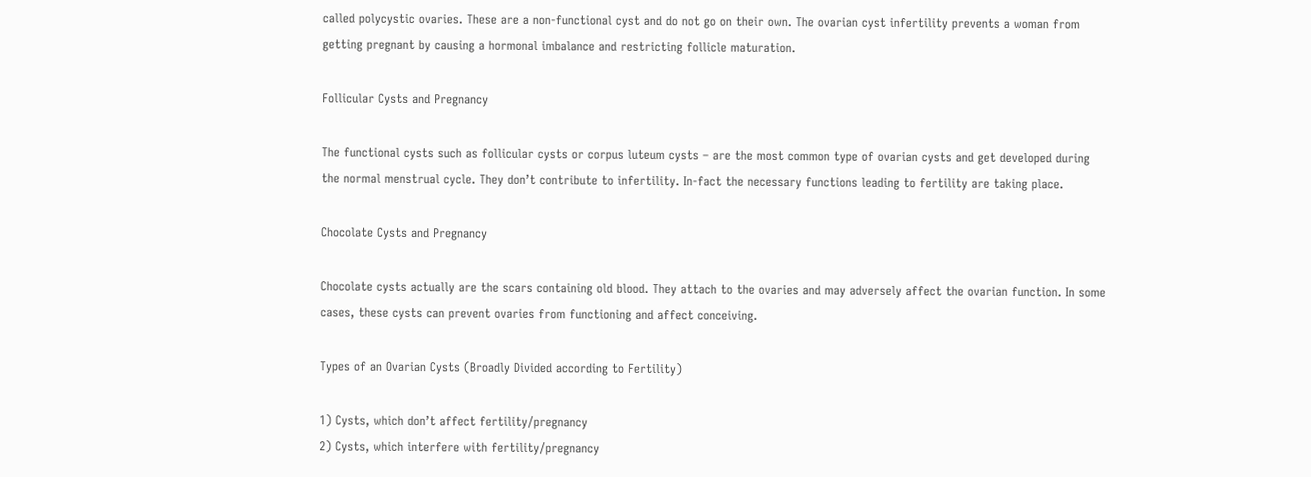called polycystic ovaries. These are a non-functional cyst and do not go on their own. The ovarian cyst infertility prevents a woman from getting pregnant by causing a hormonal imbalance and restricting follicle maturation.

Follicular Cysts and Pregnancy

The functional cysts such as follicular cysts or corpus luteum cysts – are the most common type of ovarian cysts and get developed during the normal menstrual cycle. They don’t contribute to infertility. In-fact the necessary functions leading to fertility are taking place.

Chocolate Cysts and Pregnancy

Chocolate cysts actually are the scars containing old blood. They attach to the ovaries and may adversely affect the ovarian function. In some cases, these cysts can prevent ovaries from functioning and affect conceiving.

Types of an Ovarian Cysts (Broadly Divided according to Fertility)

1) Cysts, which don’t affect fertility/pregnancy
2) Cysts, which interfere with fertility/pregnancy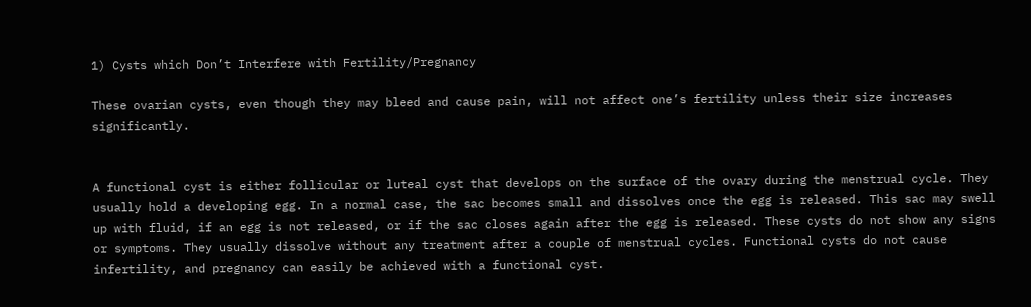1) Cysts which Don’t Interfere with Fertility/Pregnancy

These ovarian cysts, even though they may bleed and cause pain, will not affect one’s fertility unless their size increases significantly.


A functional cyst is either follicular or luteal cyst that develops on the surface of the ovary during the menstrual cycle. They usually hold a developing egg. In a normal case, the sac becomes small and dissolves once the egg is released. This sac may swell up with fluid, if an egg is not released, or if the sac closes again after the egg is released. These cysts do not show any signs or symptoms. They usually dissolve without any treatment after a couple of menstrual cycles. Functional cysts do not cause infertility, and pregnancy can easily be achieved with a functional cyst.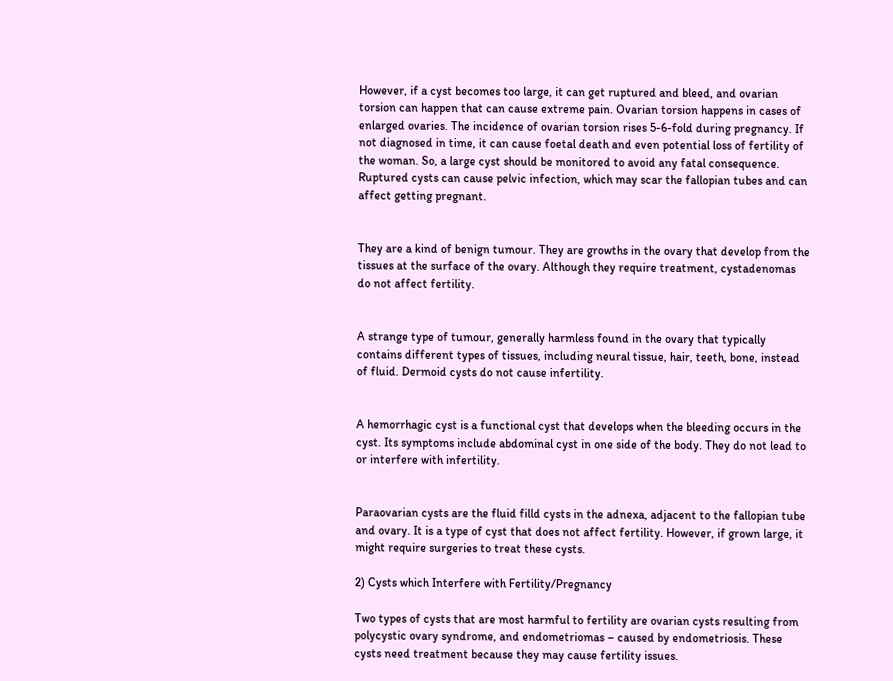However, if a cyst becomes too large, it can get ruptured and bleed, and ovarian torsion can happen that can cause extreme pain. Ovarian torsion happens in cases of enlarged ovaries. The incidence of ovarian torsion rises 5-6-fold during pregnancy. If not diagnosed in time, it can cause foetal death and even potential loss of fertility of the woman. So, a large cyst should be monitored to avoid any fatal consequence. Ruptured cysts can cause pelvic infection, which may scar the fallopian tubes and can affect getting pregnant.


They are a kind of benign tumour. They are growths in the ovary that develop from the tissues at the surface of the ovary. Although they require treatment, cystadenomas do not affect fertility.


A strange type of tumour, generally harmless found in the ovary that typically contains different types of tissues, including neural tissue, hair, teeth, bone, instead of fluid. Dermoid cysts do not cause infertility.


A hemorrhagic cyst is a functional cyst that develops when the bleeding occurs in the cyst. Its symptoms include abdominal cyst in one side of the body. They do not lead to or interfere with infertility.


Paraovarian cysts are the fluid filld cysts in the adnexa, adjacent to the fallopian tube and ovary. It is a type of cyst that does not affect fertility. However, if grown large, it might require surgeries to treat these cysts.

2) Cysts which Interfere with Fertility/Pregnancy

Two types of cysts that are most harmful to fertility are ovarian cysts resulting from polycystic ovary syndrome, and endometriomas – caused by endometriosis. These cysts need treatment because they may cause fertility issues.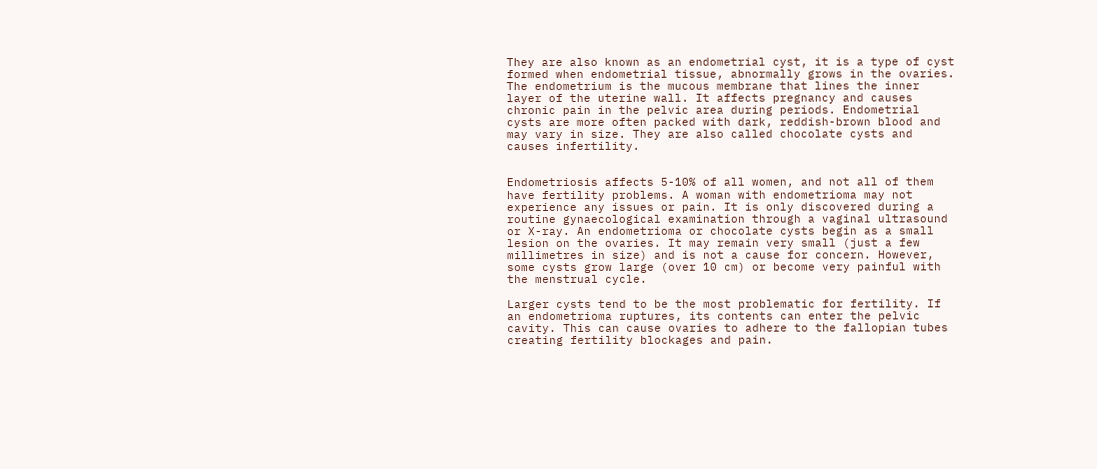They are also known as an endometrial cyst, it is a type of cyst formed when endometrial tissue, abnormally grows in the ovaries. The endometrium is the mucous membrane that lines the inner layer of the uterine wall. It affects pregnancy and causes chronic pain in the pelvic area during periods. Endometrial cysts are more often packed with dark, reddish-brown blood and may vary in size. They are also called chocolate cysts and causes infertility.


Endometriosis affects 5-10% of all women, and not all of them have fertility problems. A woman with endometrioma may not experience any issues or pain. It is only discovered during a routine gynaecological examination through a vaginal ultrasound or X-ray. An endometrioma or chocolate cysts begin as a small lesion on the ovaries. It may remain very small (just a few millimetres in size) and is not a cause for concern. However, some cysts grow large (over 10 cm) or become very painful with the menstrual cycle.

Larger cysts tend to be the most problematic for fertility. If an endometrioma ruptures, its contents can enter the pelvic cavity. This can cause ovaries to adhere to the fallopian tubes creating fertility blockages and pain.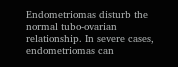Endometriomas disturb the normal tubo-ovarian relationship. In severe cases, endometriomas can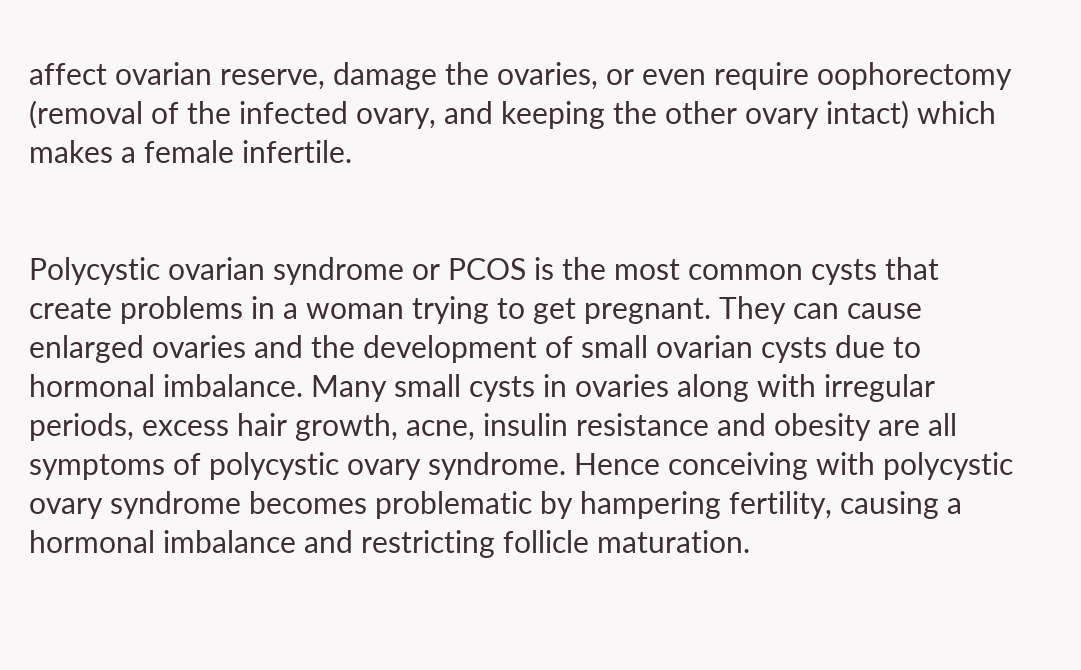affect ovarian reserve, damage the ovaries, or even require oophorectomy (removal of the infected ovary, and keeping the other ovary intact) which makes a female infertile.


Polycystic ovarian syndrome or PCOS is the most common cysts that create problems in a woman trying to get pregnant. They can cause enlarged ovaries and the development of small ovarian cysts due to hormonal imbalance. Many small cysts in ovaries along with irregular periods, excess hair growth, acne, insulin resistance and obesity are all symptoms of polycystic ovary syndrome. Hence conceiving with polycystic ovary syndrome becomes problematic by hampering fertility, causing a hormonal imbalance and restricting follicle maturation.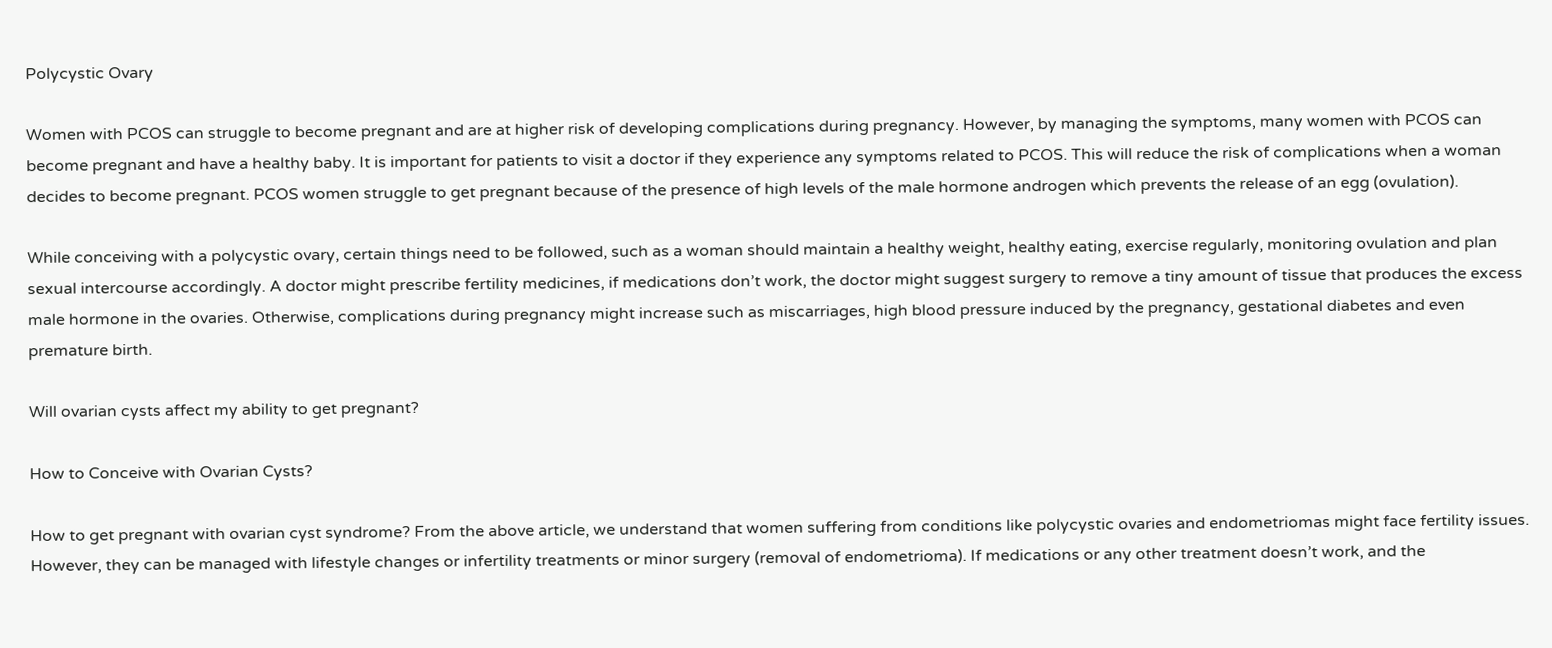Polycystic Ovary

Women with PCOS can struggle to become pregnant and are at higher risk of developing complications during pregnancy. However, by managing the symptoms, many women with PCOS can become pregnant and have a healthy baby. It is important for patients to visit a doctor if they experience any symptoms related to PCOS. This will reduce the risk of complications when a woman decides to become pregnant. PCOS women struggle to get pregnant because of the presence of high levels of the male hormone androgen which prevents the release of an egg (ovulation).

While conceiving with a polycystic ovary, certain things need to be followed, such as a woman should maintain a healthy weight, healthy eating, exercise regularly, monitoring ovulation and plan sexual intercourse accordingly. A doctor might prescribe fertility medicines, if medications don’t work, the doctor might suggest surgery to remove a tiny amount of tissue that produces the excess male hormone in the ovaries. Otherwise, complications during pregnancy might increase such as miscarriages, high blood pressure induced by the pregnancy, gestational diabetes and even premature birth.

Will ovarian cysts affect my ability to get pregnant?

How to Conceive with Ovarian Cysts?

How to get pregnant with ovarian cyst syndrome? From the above article, we understand that women suffering from conditions like polycystic ovaries and endometriomas might face fertility issues. However, they can be managed with lifestyle changes or infertility treatments or minor surgery (removal of endometrioma). If medications or any other treatment doesn’t work, and the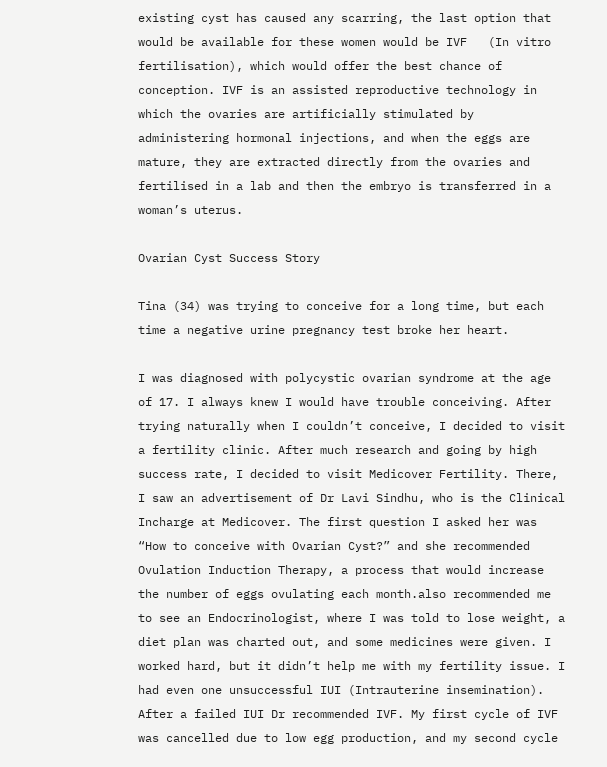existing cyst has caused any scarring, the last option that would be available for these women would be IVF   (In vitro fertilisation), which would offer the best chance of conception. IVF is an assisted reproductive technology in which the ovaries are artificially stimulated by administering hormonal injections, and when the eggs are mature, they are extracted directly from the ovaries and fertilised in a lab and then the embryo is transferred in a woman’s uterus.

Ovarian Cyst Success Story

Tina (34) was trying to conceive for a long time, but each time a negative urine pregnancy test broke her heart.

I was diagnosed with polycystic ovarian syndrome at the age of 17. I always knew I would have trouble conceiving. After trying naturally when I couldn’t conceive, I decided to visit a fertility clinic. After much research and going by high success rate, I decided to visit Medicover Fertility. There, I saw an advertisement of Dr Lavi Sindhu, who is the Clinical Incharge at Medicover. The first question I asked her was “How to conceive with Ovarian Cyst?” and she recommended Ovulation Induction Therapy, a process that would increase the number of eggs ovulating each month.also recommended me to see an Endocrinologist, where I was told to lose weight, a diet plan was charted out, and some medicines were given. I worked hard, but it didn’t help me with my fertility issue. I had even one unsuccessful IUI (Intrauterine insemination). After a failed IUI Dr recommended IVF. My first cycle of IVF was cancelled due to low egg production, and my second cycle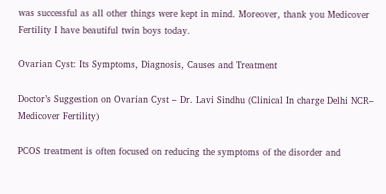was successful as all other things were kept in mind. Moreover, thank you Medicover Fertility I have beautiful twin boys today.

Ovarian Cyst: Its Symptoms, Diagnosis, Causes and Treatment

Doctor’s Suggestion on Ovarian Cyst – Dr. Lavi Sindhu (Clinical In charge Delhi NCR– Medicover Fertility)

PCOS treatment is often focused on reducing the symptoms of the disorder and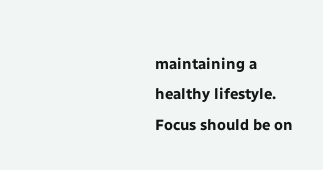maintaining a healthy lifestyle. Focus should be on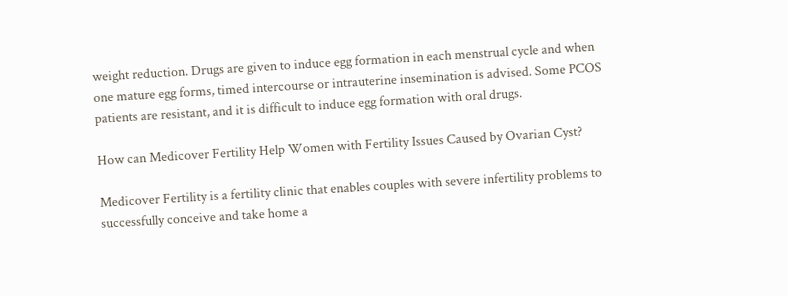weight reduction. Drugs are given to induce egg formation in each menstrual cycle and when one mature egg forms, timed intercourse or intrauterine insemination is advised. Some PCOS patients are resistant, and it is difficult to induce egg formation with oral drugs.

How can Medicover Fertility Help Women with Fertility Issues Caused by Ovarian Cyst?

Medicover Fertility is a fertility clinic that enables couples with severe infertility problems to successfully conceive and take home a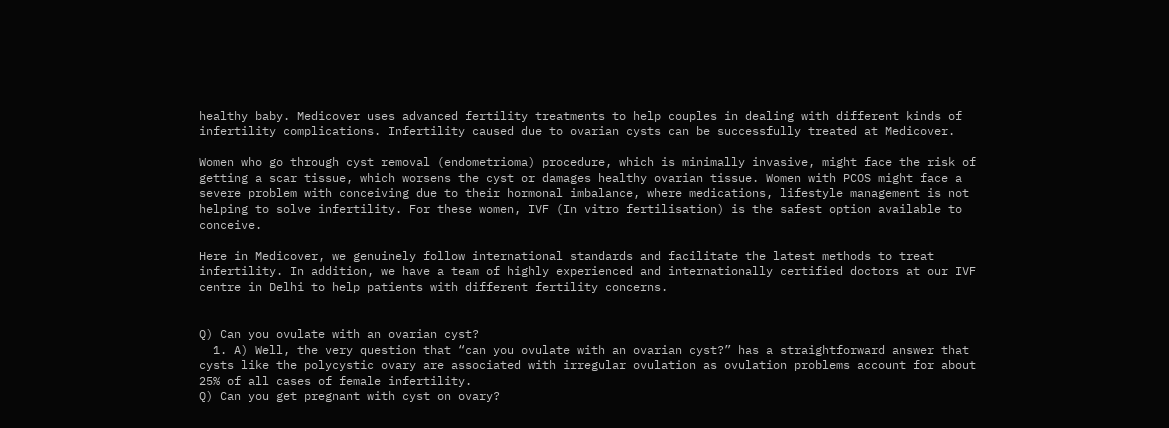healthy baby. Medicover uses advanced fertility treatments to help couples in dealing with different kinds of infertility complications. Infertility caused due to ovarian cysts can be successfully treated at Medicover.

Women who go through cyst removal (endometrioma) procedure, which is minimally invasive, might face the risk of getting a scar tissue, which worsens the cyst or damages healthy ovarian tissue. Women with PCOS might face a severe problem with conceiving due to their hormonal imbalance, where medications, lifestyle management is not helping to solve infertility. For these women, IVF (In vitro fertilisation) is the safest option available to conceive.

Here in Medicover, we genuinely follow international standards and facilitate the latest methods to treat infertility. In addition, we have a team of highly experienced and internationally certified doctors at our IVF centre in Delhi to help patients with different fertility concerns.


Q) Can you ovulate with an ovarian cyst?
  1. A) Well, the very question that “can you ovulate with an ovarian cyst?” has a straightforward answer that cysts like the polycystic ovary are associated with irregular ovulation as ovulation problems account for about 25% of all cases of female infertility.
Q) Can you get pregnant with cyst on ovary?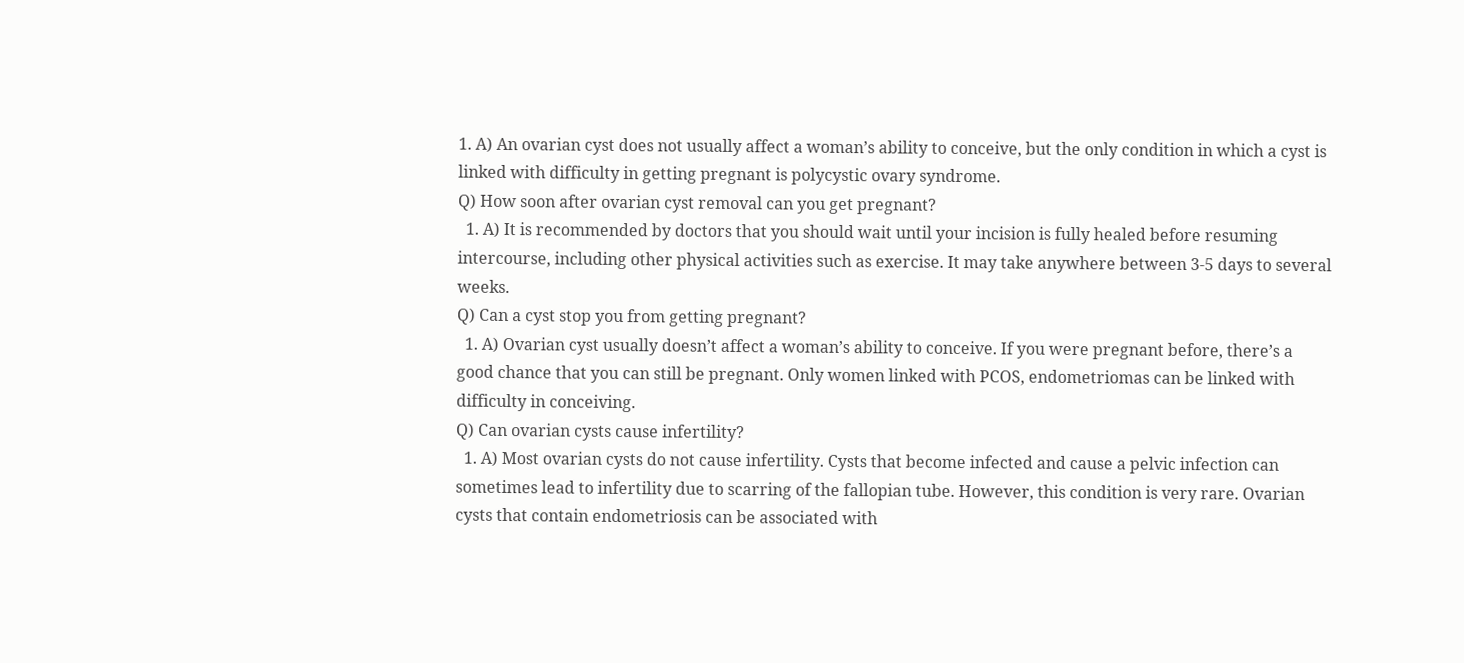1. A) An ovarian cyst does not usually affect a woman’s ability to conceive, but the only condition in which a cyst is linked with difficulty in getting pregnant is polycystic ovary syndrome.
Q) How soon after ovarian cyst removal can you get pregnant?
  1. A) It is recommended by doctors that you should wait until your incision is fully healed before resuming intercourse, including other physical activities such as exercise. It may take anywhere between 3-5 days to several weeks.
Q) Can a cyst stop you from getting pregnant?
  1. A) Ovarian cyst usually doesn’t affect a woman’s ability to conceive. If you were pregnant before, there’s a good chance that you can still be pregnant. Only women linked with PCOS, endometriomas can be linked with difficulty in conceiving.
Q) Can ovarian cysts cause infertility?
  1. A) Most ovarian cysts do not cause infertility. Cysts that become infected and cause a pelvic infection can sometimes lead to infertility due to scarring of the fallopian tube. However, this condition is very rare. Ovarian cysts that contain endometriosis can be associated with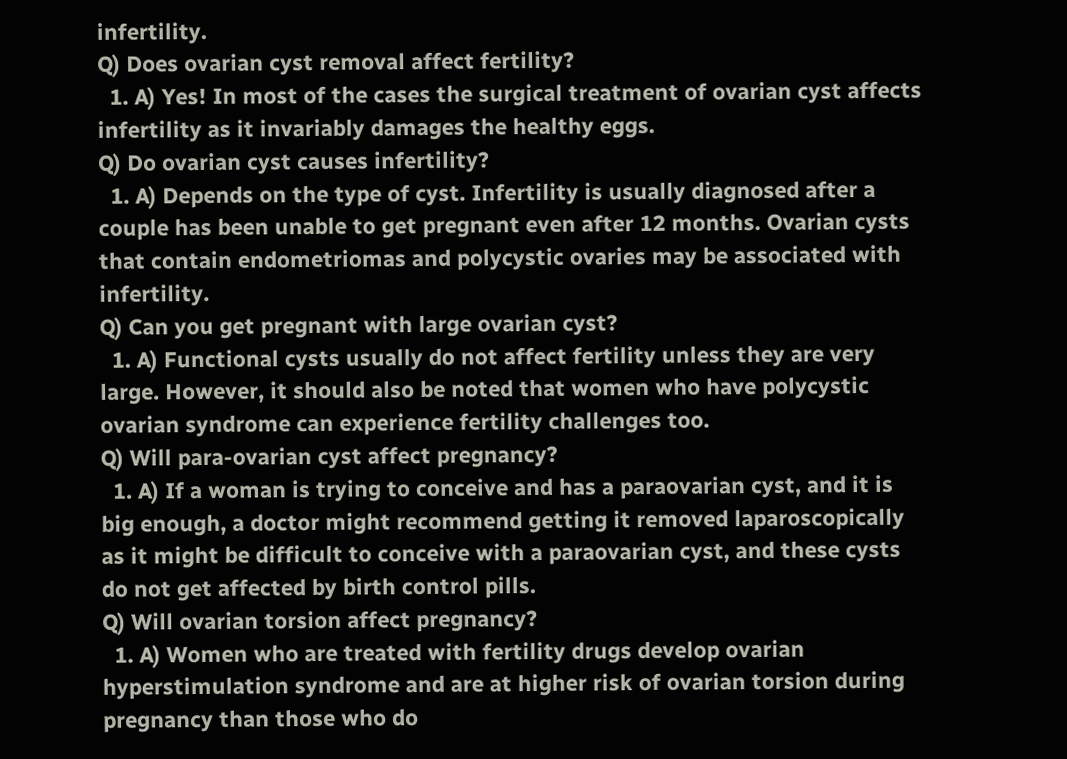infertility.
Q) Does ovarian cyst removal affect fertility?
  1. A) Yes! In most of the cases the surgical treatment of ovarian cyst affects infertility as it invariably damages the healthy eggs.
Q) Do ovarian cyst causes infertility?
  1. A) Depends on the type of cyst. Infertility is usually diagnosed after a couple has been unable to get pregnant even after 12 months. Ovarian cysts that contain endometriomas and polycystic ovaries may be associated with infertility.
Q) Can you get pregnant with large ovarian cyst?
  1. A) Functional cysts usually do not affect fertility unless they are very large. However, it should also be noted that women who have polycystic ovarian syndrome can experience fertility challenges too.
Q) Will para-ovarian cyst affect pregnancy?
  1. A) If a woman is trying to conceive and has a paraovarian cyst, and it is big enough, a doctor might recommend getting it removed laparoscopically as it might be difficult to conceive with a paraovarian cyst, and these cysts do not get affected by birth control pills.
Q) Will ovarian torsion affect pregnancy?
  1. A) Women who are treated with fertility drugs develop ovarian hyperstimulation syndrome and are at higher risk of ovarian torsion during pregnancy than those who do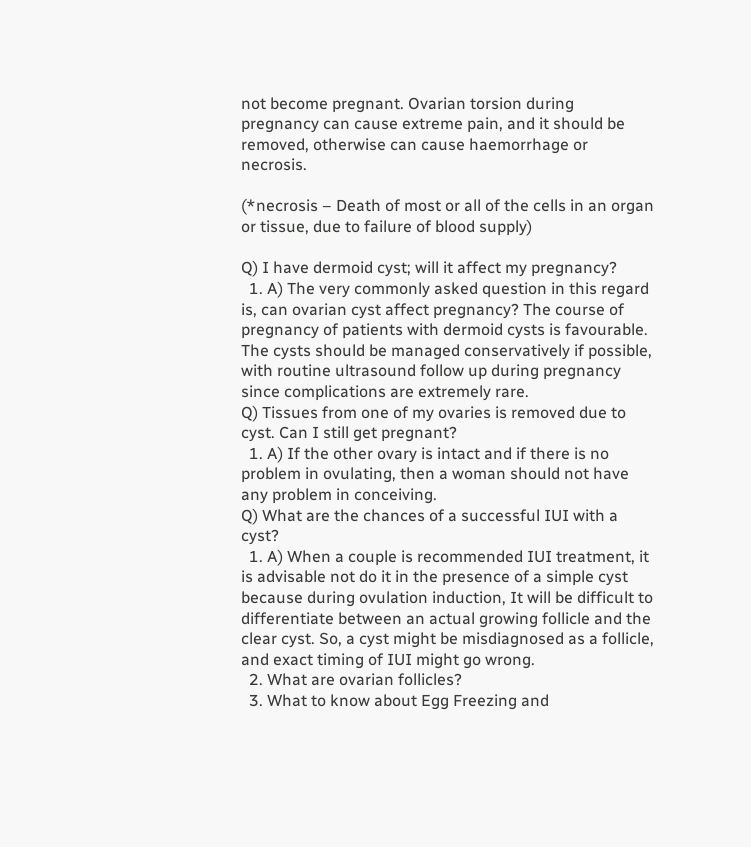not become pregnant. Ovarian torsion during pregnancy can cause extreme pain, and it should be removed, otherwise can cause haemorrhage or necrosis.

(*necrosis – Death of most or all of the cells in an organ or tissue, due to failure of blood supply)

Q) I have dermoid cyst; will it affect my pregnancy?
  1. A) The very commonly asked question in this regard is, can ovarian cyst affect pregnancy? The course of pregnancy of patients with dermoid cysts is favourable. The cysts should be managed conservatively if possible, with routine ultrasound follow up during pregnancy since complications are extremely rare.
Q) Tissues from one of my ovaries is removed due to cyst. Can I still get pregnant?
  1. A) If the other ovary is intact and if there is no problem in ovulating, then a woman should not have any problem in conceiving.
Q) What are the chances of a successful IUI with a cyst?
  1. A) When a couple is recommended IUI treatment, it is advisable not do it in the presence of a simple cyst because during ovulation induction, It will be difficult to differentiate between an actual growing follicle and the clear cyst. So, a cyst might be misdiagnosed as a follicle, and exact timing of IUI might go wrong.
  2. What are ovarian follicles?
  3. What to know about Egg Freezing and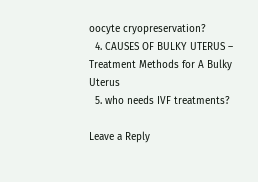oocyte cryopreservation?
  4. CAUSES OF BULKY UTERUS – Treatment Methods for A Bulky Uterus
  5. who needs IVF treatments?

Leave a Reply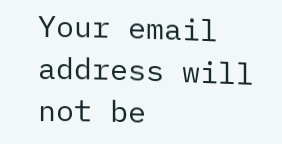Your email address will not be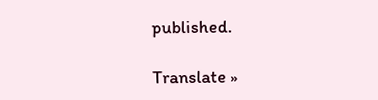published.

Translate »